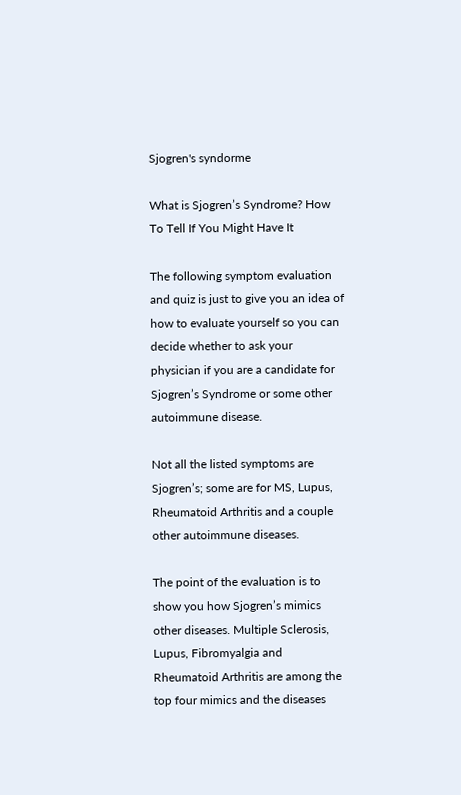Sjogren's syndorme

What is Sjogren’s Syndrome? How To Tell If You Might Have It

The following symptom evaluation and quiz is just to give you an idea of how to evaluate yourself so you can decide whether to ask your physician if you are a candidate for Sjogren’s Syndrome or some other autoimmune disease.

Not all the listed symptoms are Sjogren’s; some are for MS, Lupus, Rheumatoid Arthritis and a couple other autoimmune diseases.

The point of the evaluation is to show you how Sjogren’s mimics other diseases. Multiple Sclerosis, Lupus, Fibromyalgia and Rheumatoid Arthritis are among the top four mimics and the diseases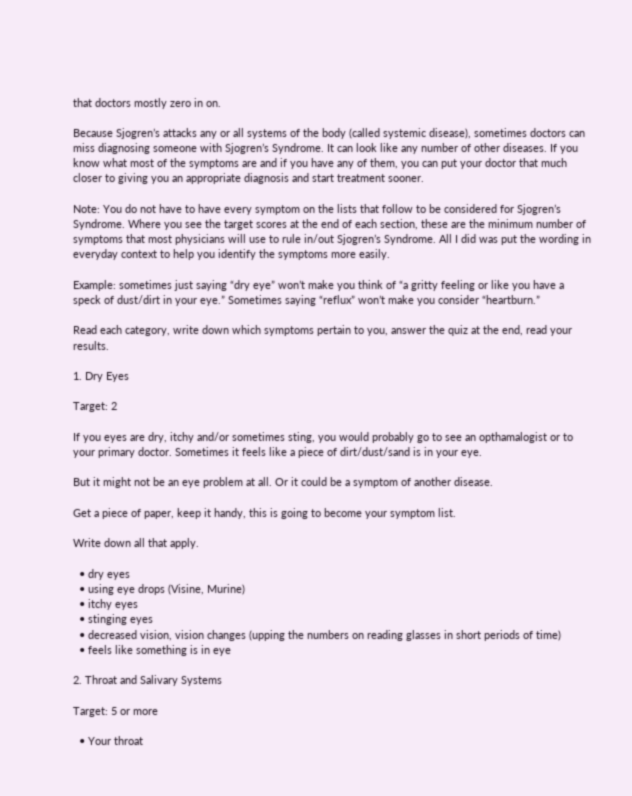that doctors mostly zero in on.

Because Sjogren’s attacks any or all systems of the body (called systemic disease), sometimes doctors can miss diagnosing someone with Sjogren’s Syndrome. It can look like any number of other diseases. If you know what most of the symptoms are and if you have any of them, you can put your doctor that much closer to giving you an appropriate diagnosis and start treatment sooner.

Note: You do not have to have every symptom on the lists that follow to be considered for Sjogren’s Syndrome. Where you see the target scores at the end of each section, these are the minimum number of symptoms that most physicians will use to rule in/out Sjogren’s Syndrome. All I did was put the wording in everyday context to help you identify the symptoms more easily.

Example: sometimes just saying “dry eye” won’t make you think of “a gritty feeling or like you have a speck of dust/dirt in your eye.” Sometimes saying “reflux” won’t make you consider “heartburn.”

Read each category, write down which symptoms pertain to you, answer the quiz at the end, read your results.

1. Dry Eyes

Target: 2

If you eyes are dry, itchy and/or sometimes sting, you would probably go to see an opthamalogist or to your primary doctor. Sometimes it feels like a piece of dirt/dust/sand is in your eye.

But it might not be an eye problem at all. Or it could be a symptom of another disease.

Get a piece of paper, keep it handy, this is going to become your symptom list.

Write down all that apply.

  • dry eyes
  • using eye drops (Visine, Murine)
  • itchy eyes
  • stinging eyes
  • decreased vision, vision changes (upping the numbers on reading glasses in short periods of time)
  • feels like something is in eye

2. Throat and Salivary Systems

Target: 5 or more

  • Your throat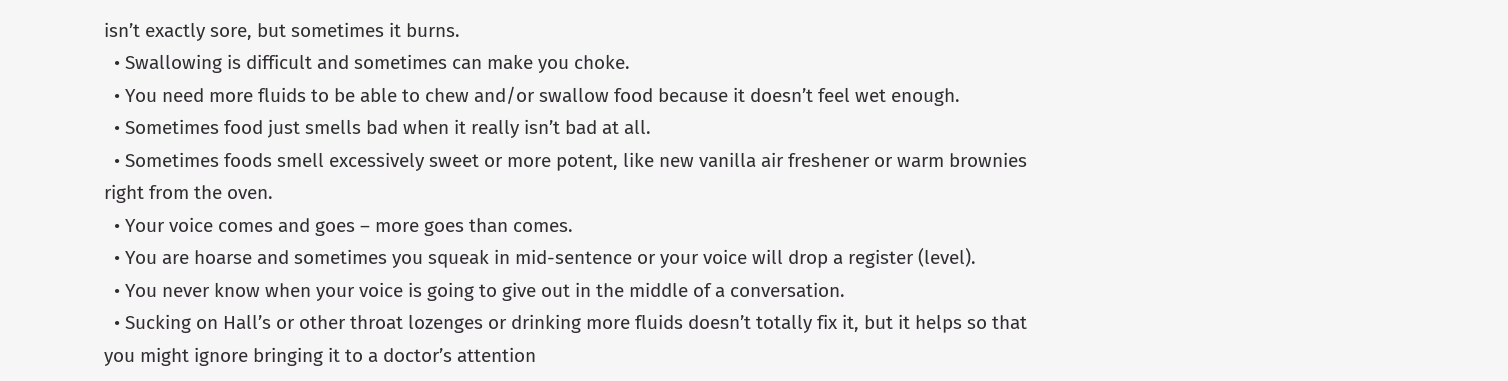isn’t exactly sore, but sometimes it burns.
  • Swallowing is difficult and sometimes can make you choke.
  • You need more fluids to be able to chew and/or swallow food because it doesn’t feel wet enough.
  • Sometimes food just smells bad when it really isn’t bad at all.
  • Sometimes foods smell excessively sweet or more potent, like new vanilla air freshener or warm brownies right from the oven.
  • Your voice comes and goes – more goes than comes.
  • You are hoarse and sometimes you squeak in mid-sentence or your voice will drop a register (level).
  • You never know when your voice is going to give out in the middle of a conversation.
  • Sucking on Hall’s or other throat lozenges or drinking more fluids doesn’t totally fix it, but it helps so that you might ignore bringing it to a doctor’s attention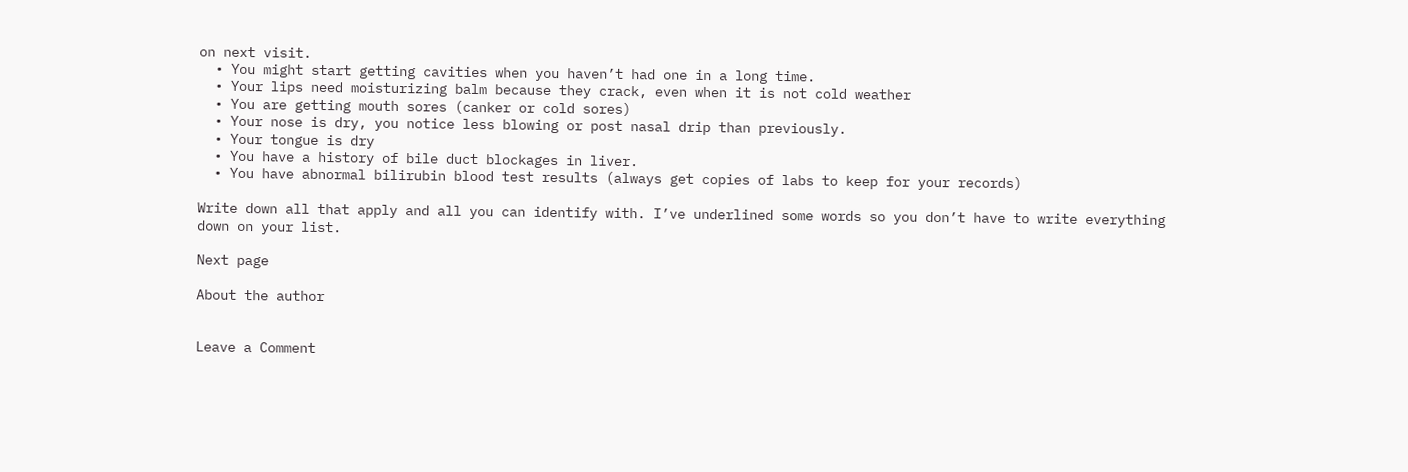on next visit.
  • You might start getting cavities when you haven’t had one in a long time.
  • Your lips need moisturizing balm because they crack, even when it is not cold weather
  • You are getting mouth sores (canker or cold sores)
  • Your nose is dry, you notice less blowing or post nasal drip than previously.
  • Your tongue is dry
  • You have a history of bile duct blockages in liver.
  • You have abnormal bilirubin blood test results (always get copies of labs to keep for your records)

Write down all that apply and all you can identify with. I’ve underlined some words so you don’t have to write everything down on your list.

Next page

About the author


Leave a Comment